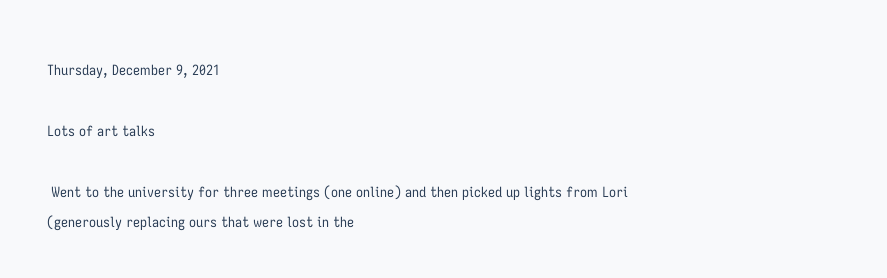Thursday, December 9, 2021

Lots of art talks

 Went to the university for three meetings (one online) and then picked up lights from Lori (generously replacing ours that were lost in the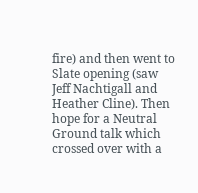fire) and then went to Slate opening (saw Jeff Nachtigall and Heather Cline). Then hope for a Neutral Ground talk which crossed over with a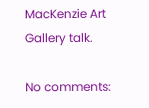MacKenzie Art Gallery talk.

No comments: